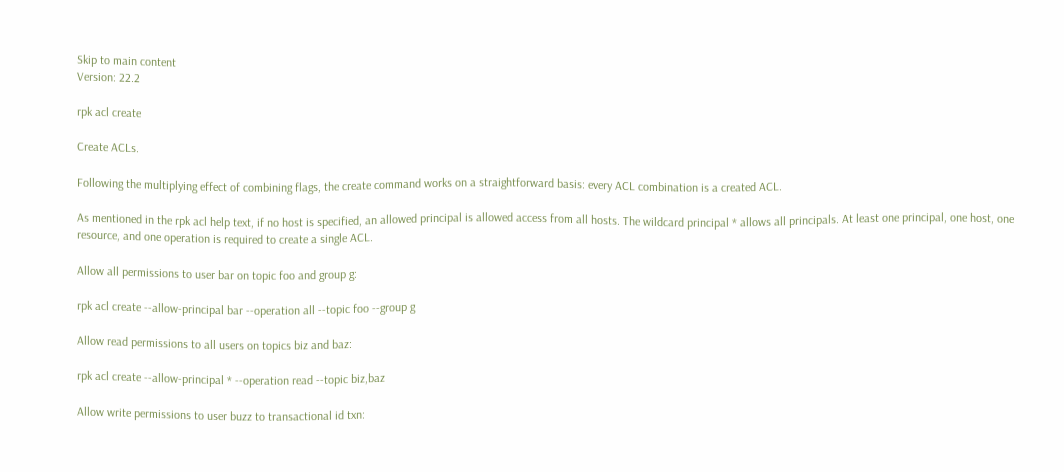Skip to main content
Version: 22.2

rpk acl create

Create ACLs.

Following the multiplying effect of combining flags, the create command works on a straightforward basis: every ACL combination is a created ACL.

As mentioned in the rpk acl help text, if no host is specified, an allowed principal is allowed access from all hosts. The wildcard principal * allows all principals. At least one principal, one host, one resource, and one operation is required to create a single ACL.

Allow all permissions to user bar on topic foo and group g:

rpk acl create --allow-principal bar --operation all --topic foo --group g

Allow read permissions to all users on topics biz and baz:

rpk acl create --allow-principal * --operation read --topic biz,baz

Allow write permissions to user buzz to transactional id txn: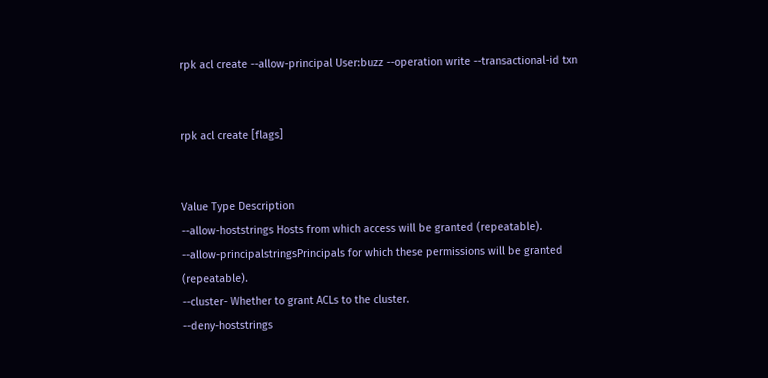rpk acl create --allow-principal User:buzz --operation write --transactional-id txn


rpk acl create [flags]


Value Type Description
--allow-hoststrings Hosts from which access will be granted (repeatable).
--allow-principalstringsPrincipals for which these permissions will be granted (repeatable).
--cluster- Whether to grant ACLs to the cluster.
--deny-hoststrings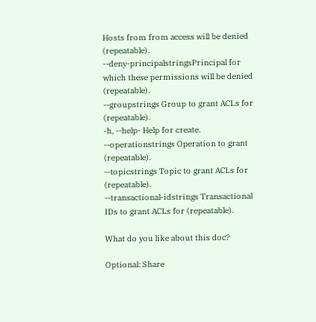Hosts from from access will be denied (repeatable).
--deny-principalstringsPrincipal for which these permissions will be denied (repeatable).
--groupstrings Group to grant ACLs for (repeatable).
-h, --help- Help for create.
--operationstrings Operation to grant (repeatable).
--topicstrings Topic to grant ACLs for (repeatable).
--transactional-idstrings Transactional IDs to grant ACLs for (repeatable).

What do you like about this doc?

Optional: Share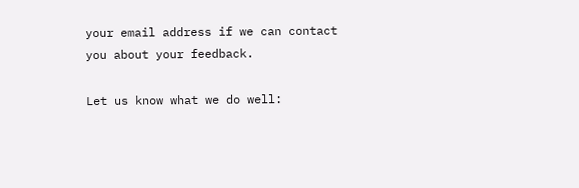your email address if we can contact you about your feedback.

Let us know what we do well: